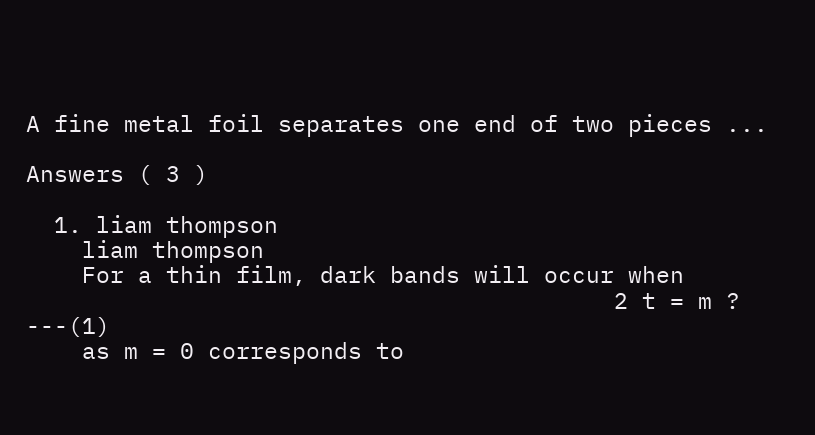A fine metal foil separates one end of two pieces ...

Answers ( 3 )

  1. liam thompson
    liam thompson
    For a thin film, dark bands will occur when
                                          2 t = m ? ---(1)
    as m = 0 corresponds to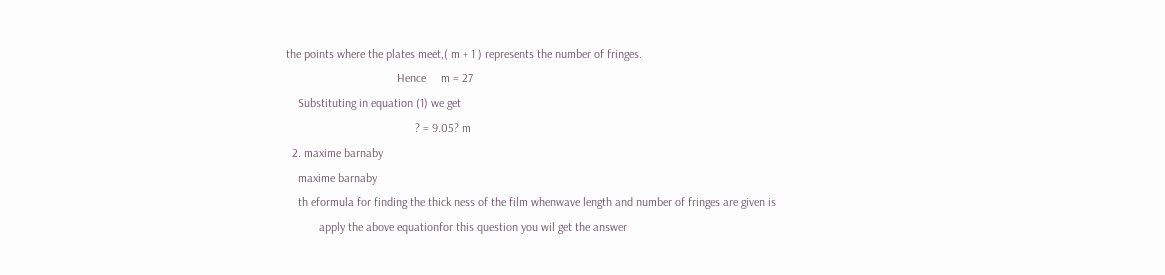the points where the plates meet,( m + 1 ) represents the number of fringes.
                                     Hence     m = 27
    Substituting in equation (1) we get
                                           ? = 9.05? m
  2. maxime barnaby
    maxime barnaby
    th eformula for finding the thick ness of the film whenwave length and number of fringes are given is
           apply the above equationfor this question you wil get the answer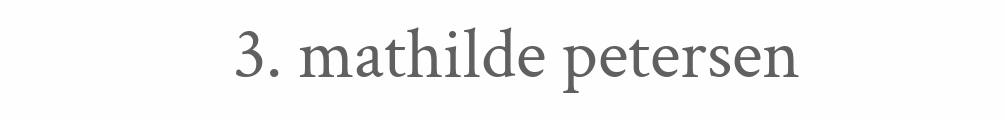3. mathilde petersen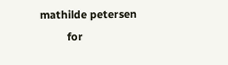mathilde petersen
         for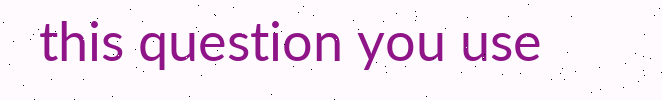this question you use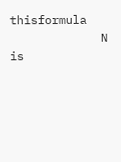thisformula
             N is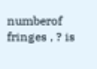numberof fringes , ? is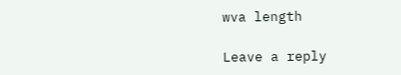wva length

Leave a reply